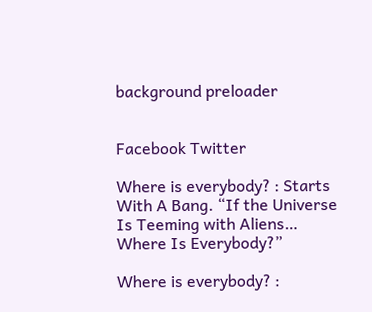background preloader


Facebook Twitter

Where is everybody? : Starts With A Bang. “If the Universe Is Teeming with Aliens… Where Is Everybody?”

Where is everybody? :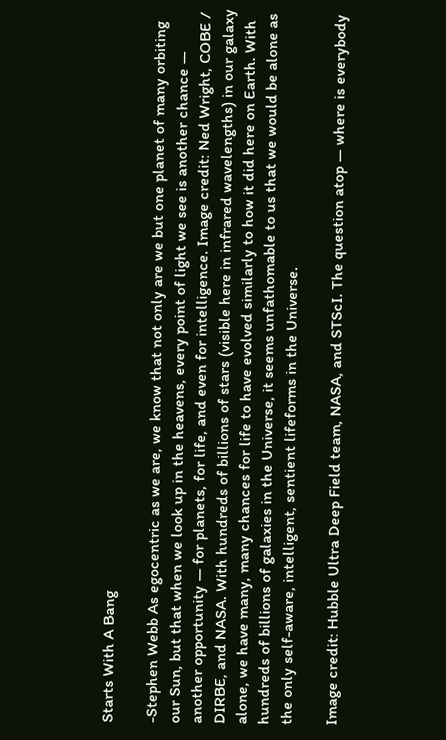Starts With A Bang

-Stephen Webb As egocentric as we are, we know that not only are we but one planet of many orbiting our Sun, but that when we look up in the heavens, every point of light we see is another chance — another opportunity — for planets, for life, and even for intelligence. Image credit: Ned Wright, COBE / DIRBE, and NASA. With hundreds of billions of stars (visible here in infrared wavelengths) in our galaxy alone, we have many, many chances for life to have evolved similarly to how it did here on Earth. With hundreds of billions of galaxies in the Universe, it seems unfathomable to us that we would be alone as the only self-aware, intelligent, sentient lifeforms in the Universe.

Image credit: Hubble Ultra Deep Field team, NASA, and STScI. The question atop — where is everybody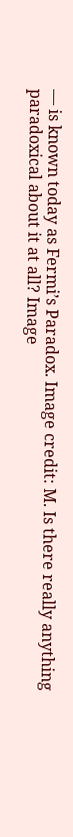— is known today as Fermi’s Paradox. Image credit: M. Is there really anything paradoxical about it at all? Image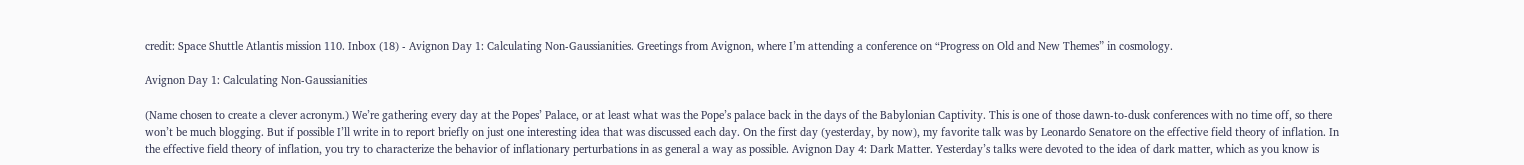credit: Space Shuttle Atlantis mission 110. Inbox (18) - Avignon Day 1: Calculating Non-Gaussianities. Greetings from Avignon, where I’m attending a conference on “Progress on Old and New Themes” in cosmology.

Avignon Day 1: Calculating Non-Gaussianities

(Name chosen to create a clever acronym.) We’re gathering every day at the Popes’ Palace, or at least what was the Pope’s palace back in the days of the Babylonian Captivity. This is one of those dawn-to-dusk conferences with no time off, so there won’t be much blogging. But if possible I’ll write in to report briefly on just one interesting idea that was discussed each day. On the first day (yesterday, by now), my favorite talk was by Leonardo Senatore on the effective field theory of inflation. In the effective field theory of inflation, you try to characterize the behavior of inflationary perturbations in as general a way as possible. Avignon Day 4: Dark Matter. Yesterday’s talks were devoted to the idea of dark matter, which as you know is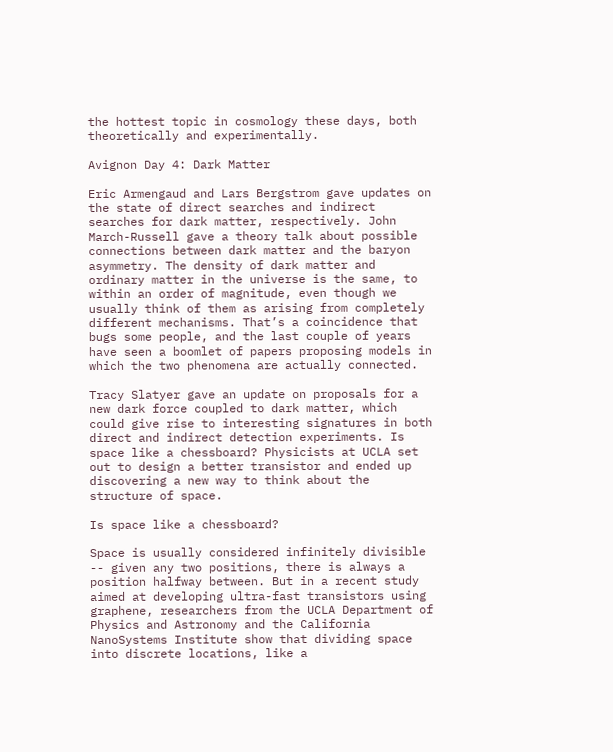the hottest topic in cosmology these days, both theoretically and experimentally.

Avignon Day 4: Dark Matter

Eric Armengaud and Lars Bergstrom gave updates on the state of direct searches and indirect searches for dark matter, respectively. John March-Russell gave a theory talk about possible connections between dark matter and the baryon asymmetry. The density of dark matter and ordinary matter in the universe is the same, to within an order of magnitude, even though we usually think of them as arising from completely different mechanisms. That’s a coincidence that bugs some people, and the last couple of years have seen a boomlet of papers proposing models in which the two phenomena are actually connected.

Tracy Slatyer gave an update on proposals for a new dark force coupled to dark matter, which could give rise to interesting signatures in both direct and indirect detection experiments. Is space like a chessboard? Physicists at UCLA set out to design a better transistor and ended up discovering a new way to think about the structure of space.

Is space like a chessboard?

Space is usually considered infinitely divisible -- given any two positions, there is always a position halfway between. But in a recent study aimed at developing ultra-fast transistors using graphene, researchers from the UCLA Department of Physics and Astronomy and the California NanoSystems Institute show that dividing space into discrete locations, like a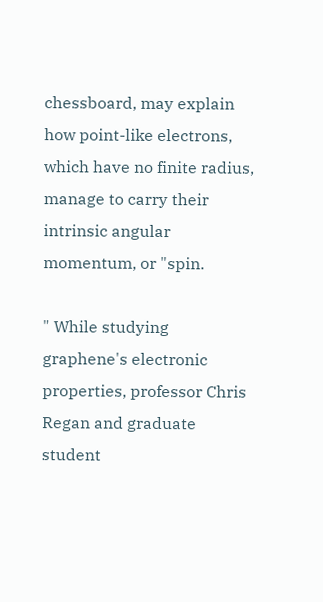chessboard, may explain how point-like electrons, which have no finite radius, manage to carry their intrinsic angular momentum, or "spin.

" While studying graphene's electronic properties, professor Chris Regan and graduate student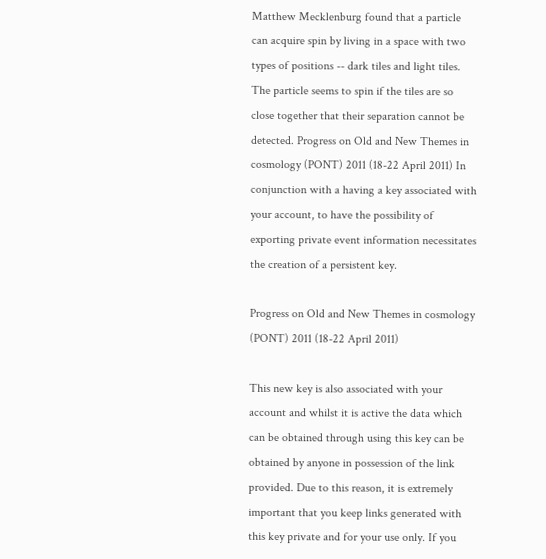Matthew Mecklenburg found that a particle can acquire spin by living in a space with two types of positions -- dark tiles and light tiles. The particle seems to spin if the tiles are so close together that their separation cannot be detected. Progress on Old and New Themes in cosmology (PONT) 2011 (18-22 April 2011) In conjunction with a having a key associated with your account, to have the possibility of exporting private event information necessitates the creation of a persistent key.

Progress on Old and New Themes in cosmology (PONT) 2011 (18-22 April 2011)

This new key is also associated with your account and whilst it is active the data which can be obtained through using this key can be obtained by anyone in possession of the link provided. Due to this reason, it is extremely important that you keep links generated with this key private and for your use only. If you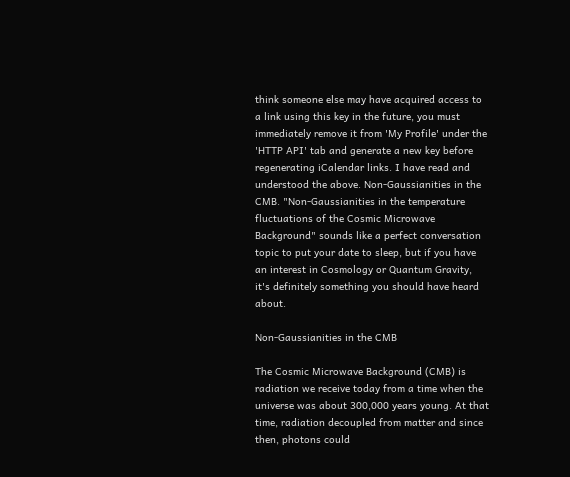think someone else may have acquired access to a link using this key in the future, you must immediately remove it from 'My Profile' under the 'HTTP API' tab and generate a new key before regenerating iCalendar links. I have read and understood the above. Non-Gaussianities in the CMB. "Non-Gaussianities in the temperature fluctuations of the Cosmic Microwave Background" sounds like a perfect conversation topic to put your date to sleep, but if you have an interest in Cosmology or Quantum Gravity, it's definitely something you should have heard about.

Non-Gaussianities in the CMB

The Cosmic Microwave Background (CMB) is radiation we receive today from a time when the universe was about 300,000 years young. At that time, radiation decoupled from matter and since then, photons could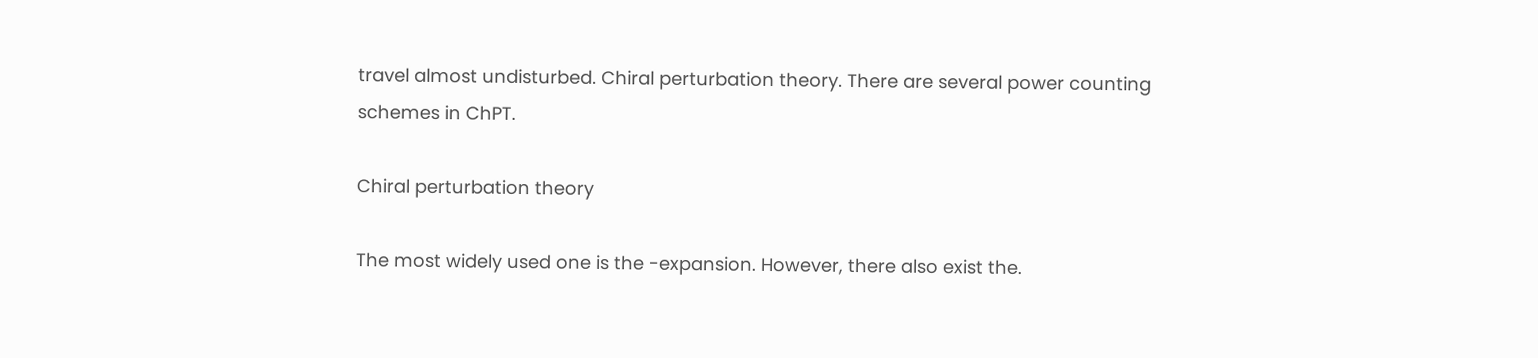travel almost undisturbed. Chiral perturbation theory. There are several power counting schemes in ChPT.

Chiral perturbation theory

The most widely used one is the -expansion. However, there also exist the.